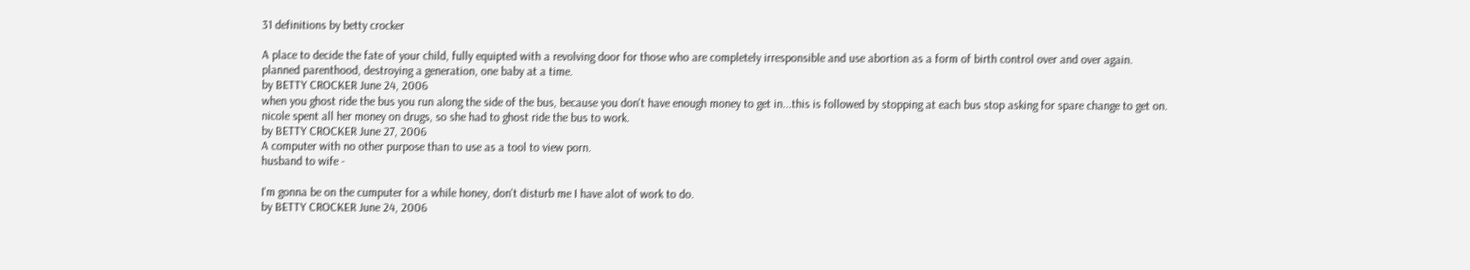31 definitions by betty crocker

A place to decide the fate of your child, fully equipted with a revolving door for those who are completely irresponsible and use abortion as a form of birth control over and over again.
planned parenthood, destroying a generation, one baby at a time.
by BETTY CROCKER June 24, 2006
when you ghost ride the bus you run along the side of the bus, because you don't have enough money to get in...this is followed by stopping at each bus stop asking for spare change to get on.
nicole spent all her money on drugs, so she had to ghost ride the bus to work.
by BETTY CROCKER June 27, 2006
A computer with no other purpose than to use as a tool to view porn.
husband to wife -

I'm gonna be on the cumputer for a while honey, don't disturb me I have alot of work to do.
by BETTY CROCKER June 24, 2006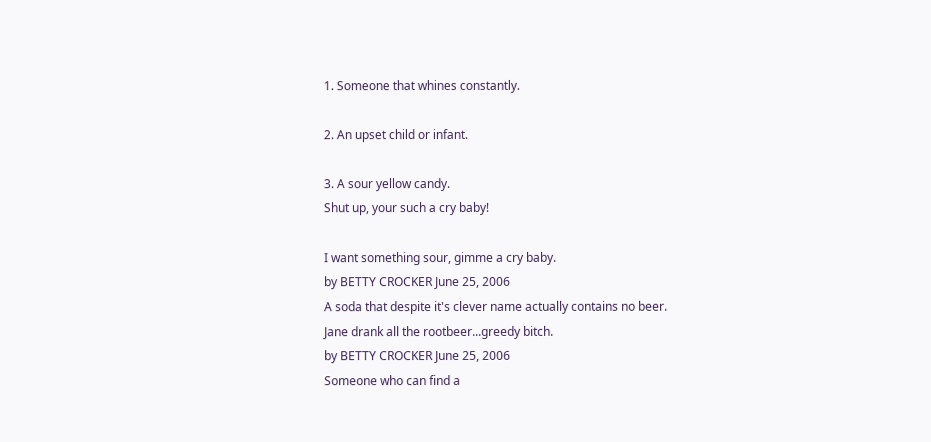1. Someone that whines constantly.

2. An upset child or infant.

3. A sour yellow candy.
Shut up, your such a cry baby!

I want something sour, gimme a cry baby.
by BETTY CROCKER June 25, 2006
A soda that despite it's clever name actually contains no beer.
Jane drank all the rootbeer...greedy bitch.
by BETTY CROCKER June 25, 2006
Someone who can find a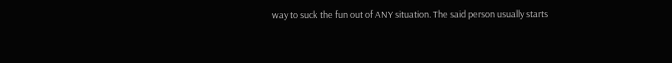way to suck the fun out of ANY situation. The said person usually starts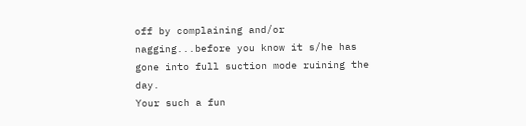off by complaining and/or nagging...before you know it s/he has gone into full suction mode ruining the day.
Your such a fun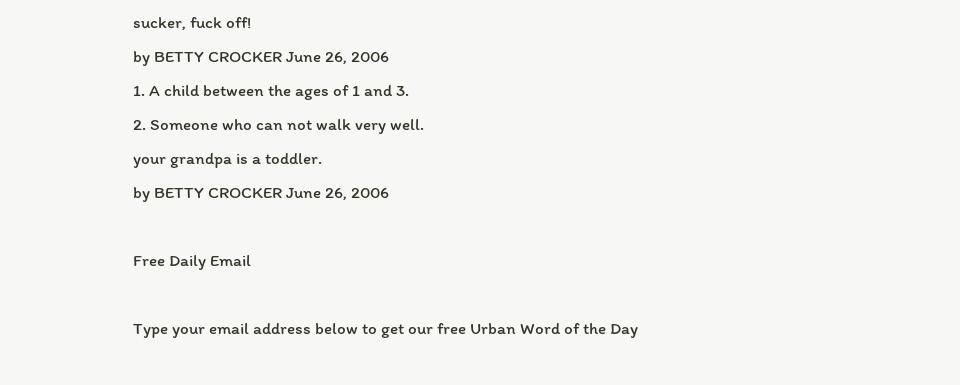sucker, fuck off!
by BETTY CROCKER June 26, 2006
1. A child between the ages of 1 and 3.
2. Someone who can not walk very well.
your grandpa is a toddler.
by BETTY CROCKER June 26, 2006

Free Daily Email

Type your email address below to get our free Urban Word of the Day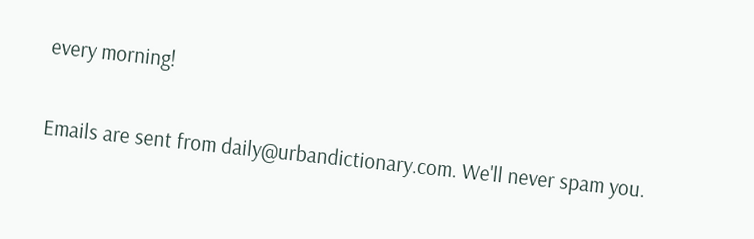every morning!

Emails are sent from daily@urbandictionary.com. We'll never spam you.